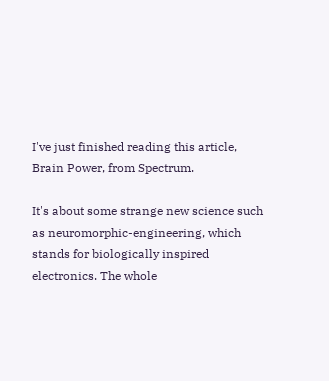I've just finished reading this article, Brain Power, from Spectrum.

It's about some strange new science such as neuromorphic-engineering, which stands for biologically inspired electronics. The whole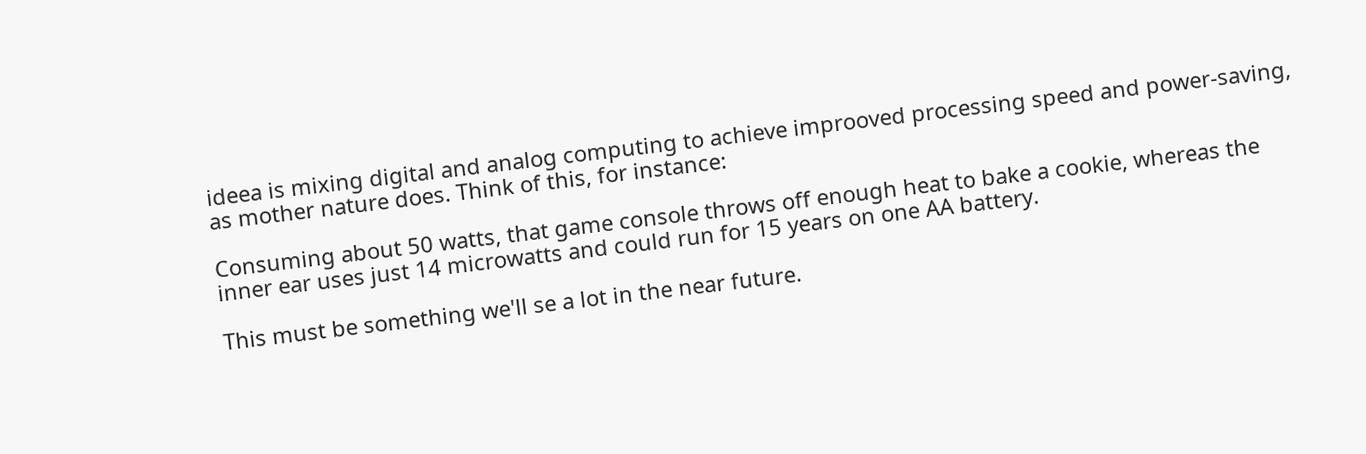ideea is mixing digital and analog computing to achieve improoved processing speed and power-saving, as mother nature does. Think of this, for instance:

Consuming about 50 watts, that game console throws off enough heat to bake a cookie, whereas the inner ear uses just 14 microwatts and could run for 15 years on one AA battery.

This must be something we'll se a lot in the near future.